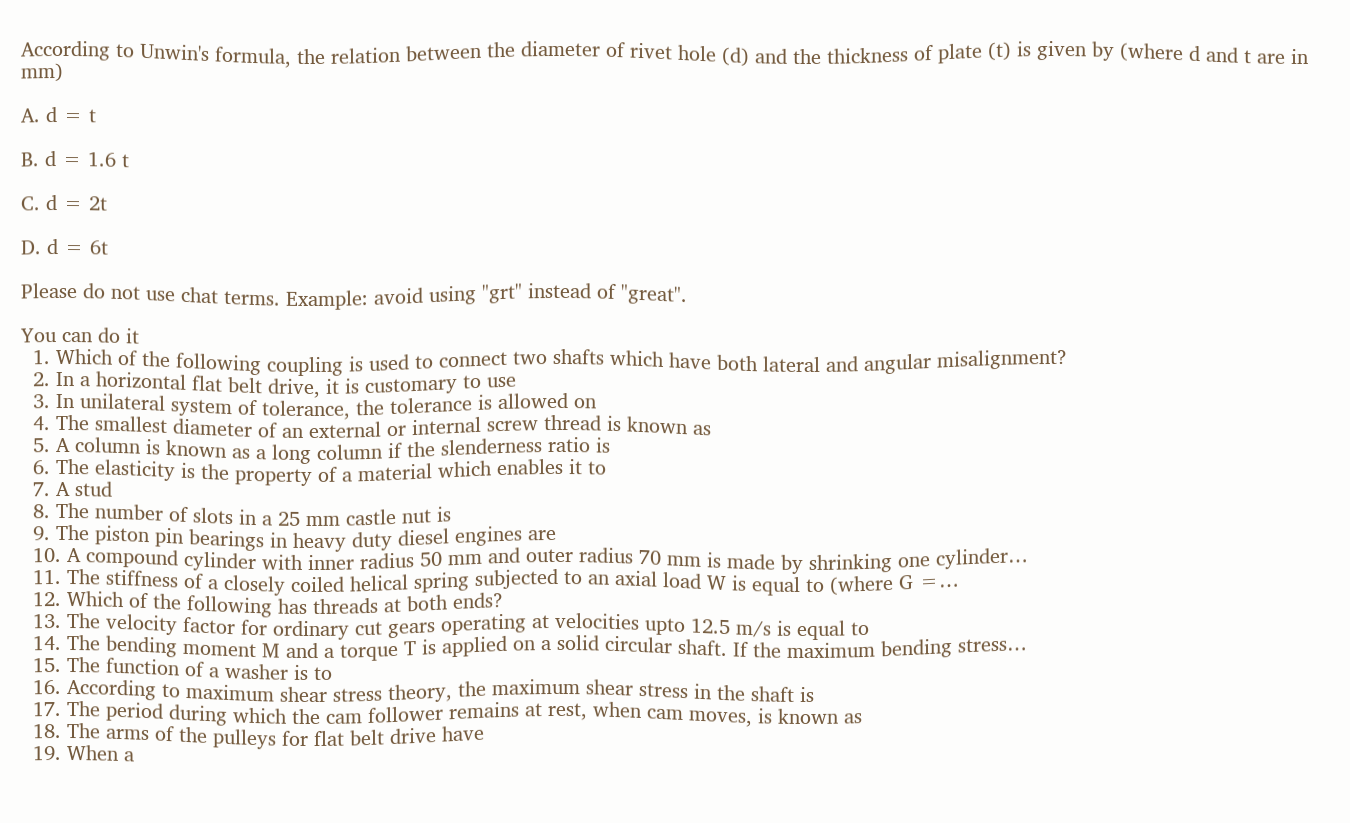According to Unwin's formula, the relation between the diameter of rivet hole (d) and the thickness of plate (t) is given by (where d and t are in mm)

A. d = t

B. d = 1.6 t

C. d = 2t

D. d = 6t

Please do not use chat terms. Example: avoid using "grt" instead of "great".

You can do it
  1. Which of the following coupling is used to connect two shafts which have both lateral and angular misalignment?
  2. In a horizontal flat belt drive, it is customary to use
  3. In unilateral system of tolerance, the tolerance is allowed on
  4. The smallest diameter of an external or internal screw thread is known as
  5. A column is known as a long column if the slenderness ratio is
  6. The elasticity is the property of a material which enables it to
  7. A stud
  8. The number of slots in a 25 mm castle nut is
  9. The piston pin bearings in heavy duty diesel engines are
  10. A compound cylinder with inner radius 50 mm and outer radius 70 mm is made by shrinking one cylinder…
  11. The stiffness of a closely coiled helical spring subjected to an axial load W is equal to (where G =…
  12. Which of the following has threads at both ends?
  13. The velocity factor for ordinary cut gears operating at velocities upto 12.5 m/s is equal to
  14. The bending moment M and a torque T is applied on a solid circular shaft. If the maximum bending stress…
  15. The function of a washer is to
  16. According to maximum shear stress theory, the maximum shear stress in the shaft is
  17. The period during which the cam follower remains at rest, when cam moves, is known as
  18. The arms of the pulleys for flat belt drive have
  19. When a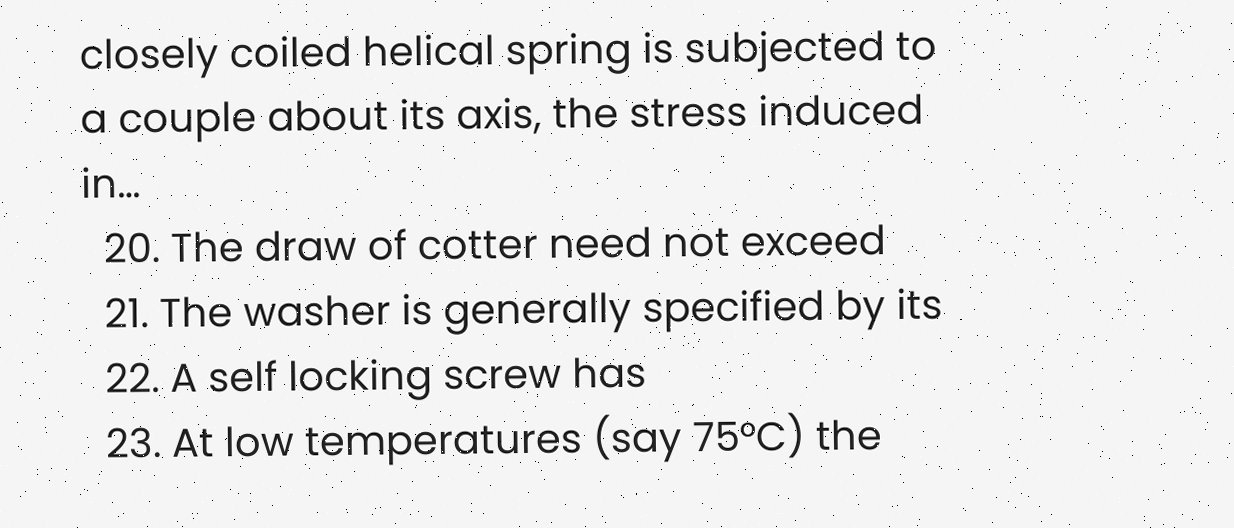closely coiled helical spring is subjected to a couple about its axis, the stress induced in…
  20. The draw of cotter need not exceed
  21. The washer is generally specified by its
  22. A self locking screw has
  23. At low temperatures (say 75°C) the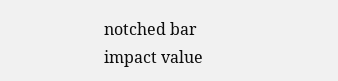notched bar impact value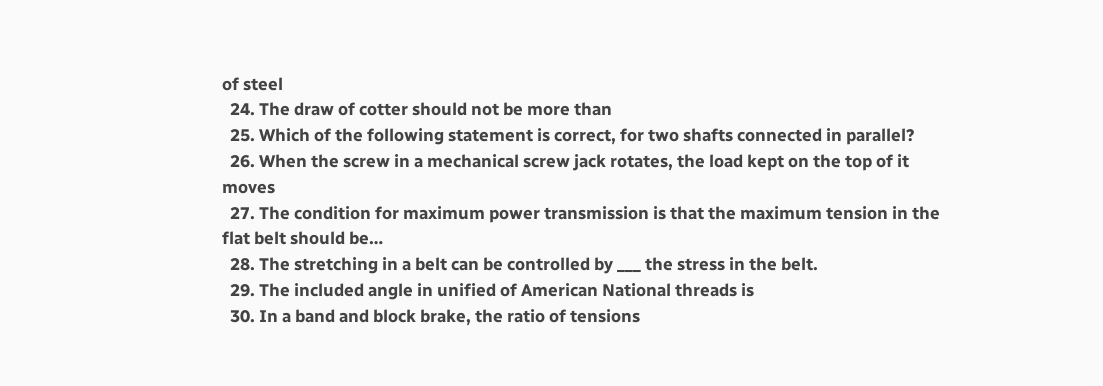of steel
  24. The draw of cotter should not be more than
  25. Which of the following statement is correct, for two shafts connected in parallel?
  26. When the screw in a mechanical screw jack rotates, the load kept on the top of it moves
  27. The condition for maximum power transmission is that the maximum tension in the flat belt should be…
  28. The stretching in a belt can be controlled by ___ the stress in the belt.
  29. The included angle in unified of American National threads is
  30. In a band and block brake, the ratio of tensions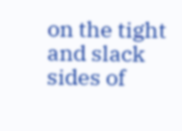on the tight and slack sides of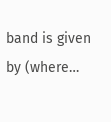band is given by (where…